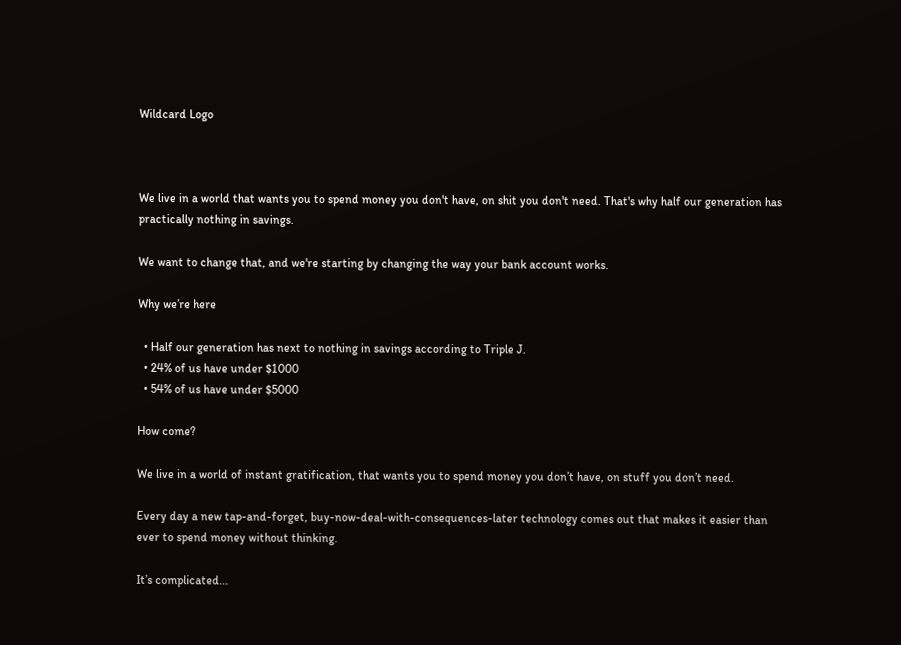Wildcard Logo



We live in a world that wants you to spend money you don't have, on shit you don't need. That's why half our generation has practically nothing in savings.

We want to change that, and we're starting by changing the way your bank account works.

Why we’re here

  • Half our generation has next to nothing in savings according to Triple J.
  • 24% of us have under $1000
  • 54% of us have under $5000

How come?

We live in a world of instant gratification, that wants you to spend money you don’t have, on stuff you don’t need.

Every day a new tap-and-forget, buy-now-deal-with-consequences-later technology comes out that makes it easier than ever to spend money without thinking.

It’s complicated...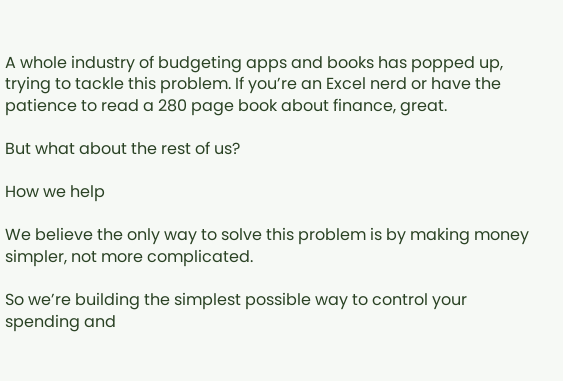A whole industry of budgeting apps and books has popped up, trying to tackle this problem. If you’re an Excel nerd or have the patience to read a 280 page book about finance, great.

But what about the rest of us?

How we help

We believe the only way to solve this problem is by making money simpler, not more complicated.

So we’re building the simplest possible way to control your spending and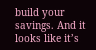build your savings. And it looks like it’s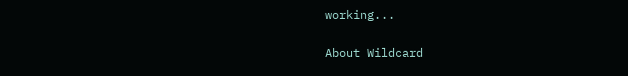working...

About Wildcard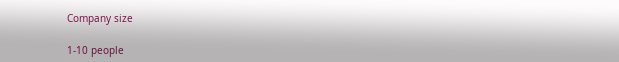Company size

1-10 people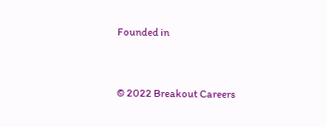Founded in



© 2022 Breakout Careers